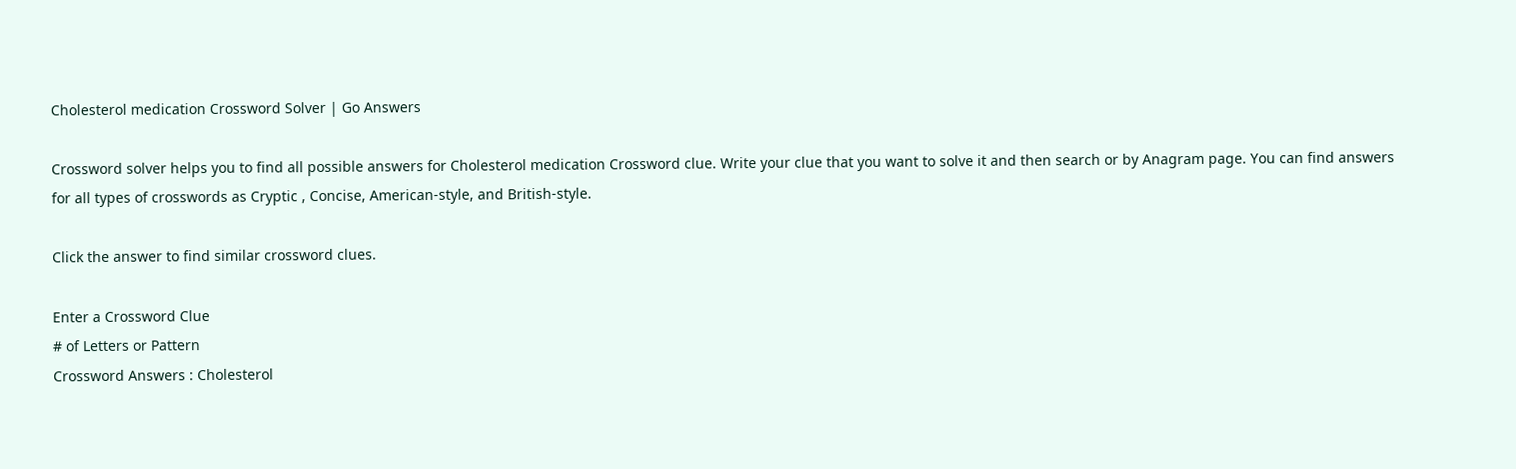Cholesterol medication Crossword Solver | Go Answers

Crossword solver helps you to find all possible answers for Cholesterol medication Crossword clue. Write your clue that you want to solve it and then search or by Anagram page. You can find answers for all types of crosswords as Cryptic , Concise, American-style, and British-style.

Click the answer to find similar crossword clues.

Enter a Crossword Clue
# of Letters or Pattern
Crossword Answers : Cholesterol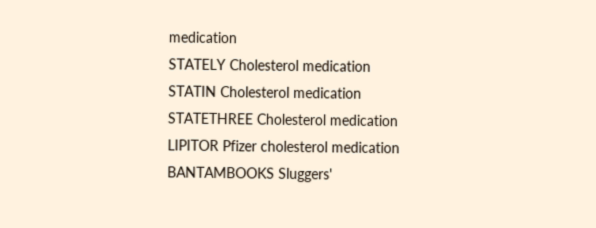medication
STATELY Cholesterol medication
STATIN Cholesterol medication
STATETHREE Cholesterol medication
LIPITOR Pfizer cholesterol medication
BANTAMBOOKS Sluggers'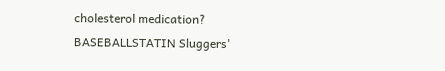cholesterol medication?
BASEBALLSTATIN Sluggers'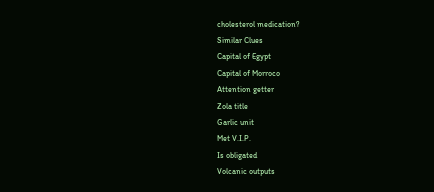cholesterol medication?
Similar Clues
Capital of Egypt
Capital of Morroco
Attention getter
Zola title
Garlic unit
Met V.I.P.
Is obligated
Volcanic outputs